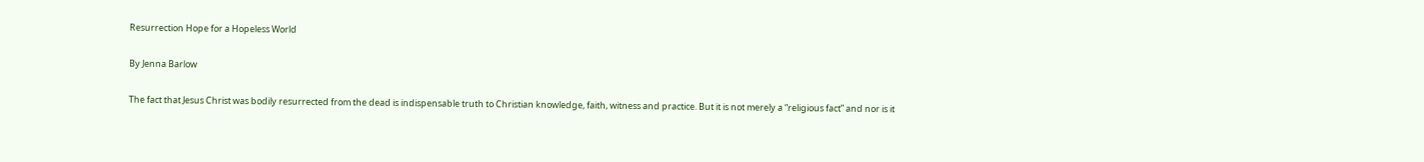Resurrection Hope for a Hopeless World

By Jenna Barlow

The fact that Jesus Christ was bodily resurrected from the dead is indispensable truth to Christian knowledge, faith, witness and practice. But it is not merely a “religious fact” and nor is it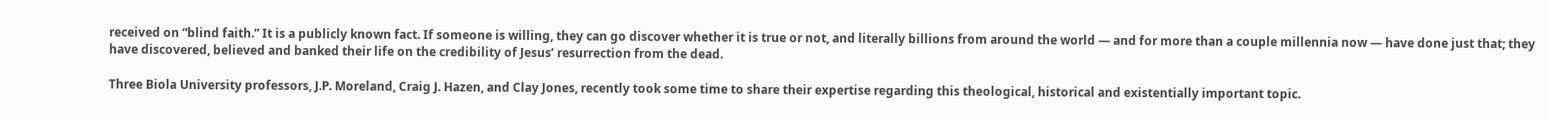received on “blind faith.” It is a publicly known fact. If someone is willing, they can go discover whether it is true or not, and literally billions from around the world — and for more than a couple millennia now — have done just that; they have discovered, believed and banked their life on the credibility of Jesus’ resurrection from the dead.

Three Biola University professors, J.P. Moreland, Craig J. Hazen, and Clay Jones, recently took some time to share their expertise regarding this theological, historical and existentially important topic.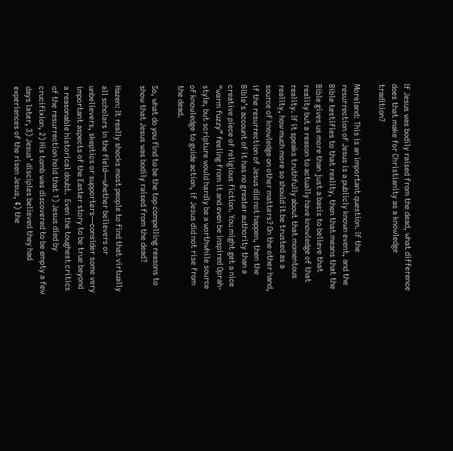If Jesus was bodily raised from the dead, what difference does that make for Christianity as a knowledge tradition?

Moreland: This is an important question. If the resurrection of Jesus is a publicly known event, and the Bible testifies to that reality, then that means that the Bible gives us more than just a basis to believe that reality but a reason to actually have knowledge of that reality. If it speaks truthfully about that momentous reality, how much more so should it be trusted as a source of knowledge on other matters? On the other hand, if the resurrection of Jesus did not happen, then the Bible’s account of it has no greater authority than a creative piece of religious fiction. You might get a nice “warm fuzzy” feeling from it and even be inspired Oprah-style, but scripture would hardly be a worthwhile source of knowledge to guide action, if Jesus did not rise from the dead.

So, what do you find to be the top compelling reasons to show that Jesus was bodily raised from the dead?

Hazen: It really shocks most people to find that virtually all scholars in the field—whether believers or unbelievers, skeptics or supporters—consider some very important aspects of the Easter story to be true beyond a reasonable historical doubt.  Even the toughest critics of the resurrection hold that 1) Jesus died by crucifixion, 2) His tomb was discovered to be empty a few days later, 3) Jesus’ disciples believed they had experiences of the risen Jesus, 4) the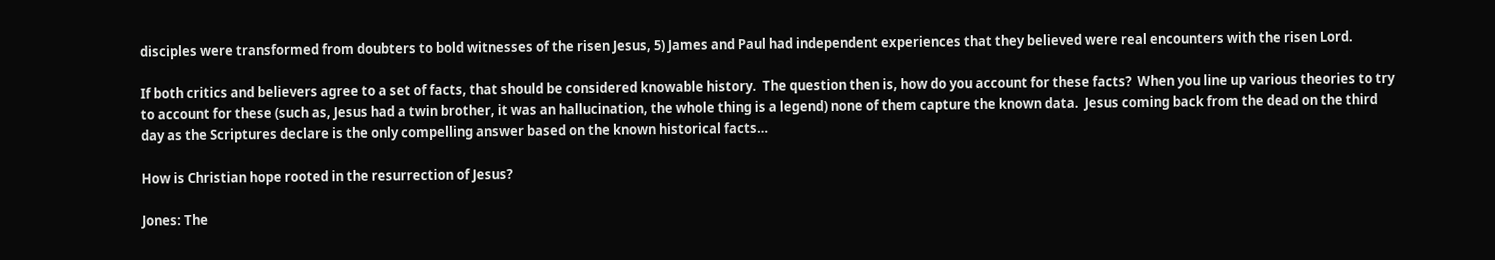disciples were transformed from doubters to bold witnesses of the risen Jesus, 5) James and Paul had independent experiences that they believed were real encounters with the risen Lord.

If both critics and believers agree to a set of facts, that should be considered knowable history.  The question then is, how do you account for these facts?  When you line up various theories to try to account for these (such as, Jesus had a twin brother, it was an hallucination, the whole thing is a legend) none of them capture the known data.  Jesus coming back from the dead on the third day as the Scriptures declare is the only compelling answer based on the known historical facts…

How is Christian hope rooted in the resurrection of Jesus?

Jones: The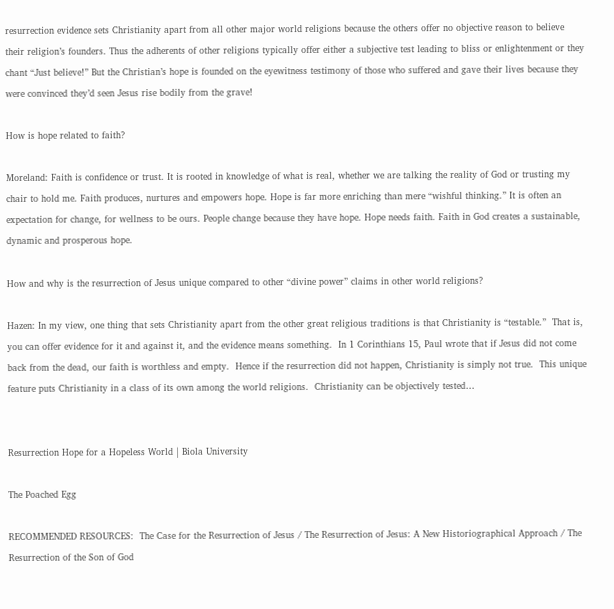resurrection evidence sets Christianity apart from all other major world religions because the others offer no objective reason to believe their religion’s founders. Thus the adherents of other religions typically offer either a subjective test leading to bliss or enlightenment or they chant “Just believe!” But the Christian’s hope is founded on the eyewitness testimony of those who suffered and gave their lives because they were convinced they’d seen Jesus rise bodily from the grave!

How is hope related to faith?

Moreland: Faith is confidence or trust. It is rooted in knowledge of what is real, whether we are talking the reality of God or trusting my chair to hold me. Faith produces, nurtures and empowers hope. Hope is far more enriching than mere “wishful thinking.” It is often an expectation for change, for wellness to be ours. People change because they have hope. Hope needs faith. Faith in God creates a sustainable, dynamic and prosperous hope.

How and why is the resurrection of Jesus unique compared to other “divine power” claims in other world religions?

Hazen: In my view, one thing that sets Christianity apart from the other great religious traditions is that Christianity is “testable.”  That is, you can offer evidence for it and against it, and the evidence means something.  In 1 Corinthians 15, Paul wrote that if Jesus did not come back from the dead, our faith is worthless and empty.  Hence if the resurrection did not happen, Christianity is simply not true.  This unique feature puts Christianity in a class of its own among the world religions.  Christianity can be objectively tested…


Resurrection Hope for a Hopeless World | Biola University

The Poached Egg

RECOMMENDED RESOURCES:  The Case for the Resurrection of Jesus / The Resurrection of Jesus: A New Historiographical Approach / The Resurrection of the Son of God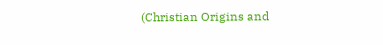(Christian Origins and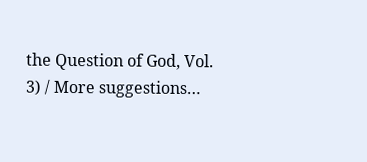the Question of God, Vol. 3) / More suggestions…